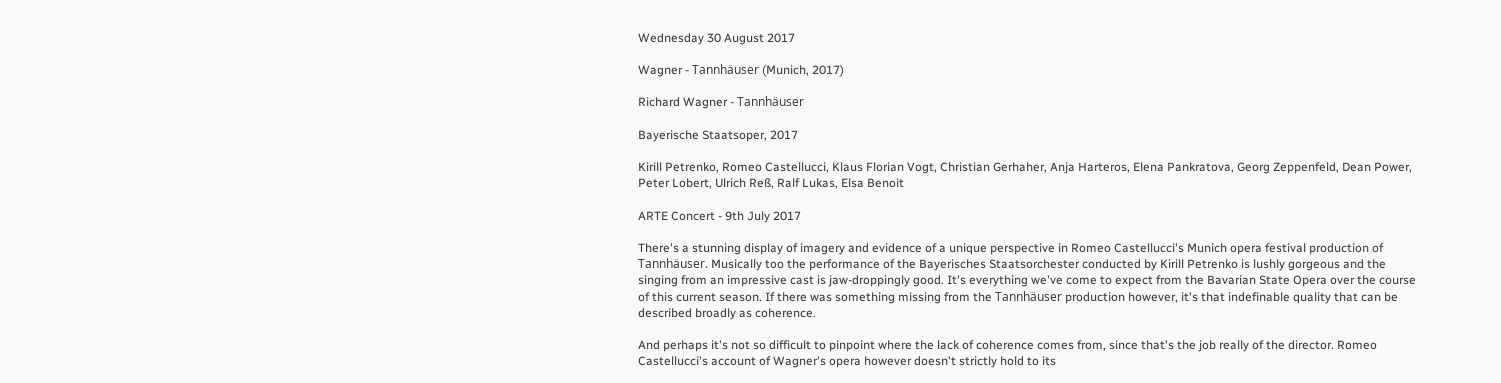Wednesday 30 August 2017

Wagner - Tannhäuser (Munich, 2017)

Richard Wagner - Tannhäuser

Bayerische Staatsoper, 2017

Kirill Petrenko, Romeo Castellucci, Klaus Florian Vogt, Christian Gerhaher, Anja Harteros, Elena Pankratova, Georg Zeppenfeld, Dean Power, Peter Lobert, Ulrich Reß, Ralf Lukas, Elsa Benoit

ARTE Concert - 9th July 2017

There's a stunning display of imagery and evidence of a unique perspective in Romeo Castellucci's Munich opera festival production of Tannhäuser. Musically too the performance of the Bayerisches Staatsorchester conducted by Kirill Petrenko is lushly gorgeous and the singing from an impressive cast is jaw-droppingly good. It's everything we've come to expect from the Bavarian State Opera over the course of this current season. If there was something missing from the Tannhäuser production however, it's that indefinable quality that can be described broadly as coherence.

And perhaps it's not so difficult to pinpoint where the lack of coherence comes from, since that's the job really of the director. Romeo Castellucci's account of Wagner's opera however doesn't strictly hold to its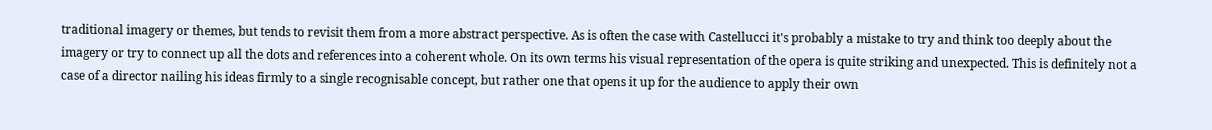traditional imagery or themes, but tends to revisit them from a more abstract perspective. As is often the case with Castellucci it's probably a mistake to try and think too deeply about the imagery or try to connect up all the dots and references into a coherent whole. On its own terms his visual representation of the opera is quite striking and unexpected. This is definitely not a case of a director nailing his ideas firmly to a single recognisable concept, but rather one that opens it up for the audience to apply their own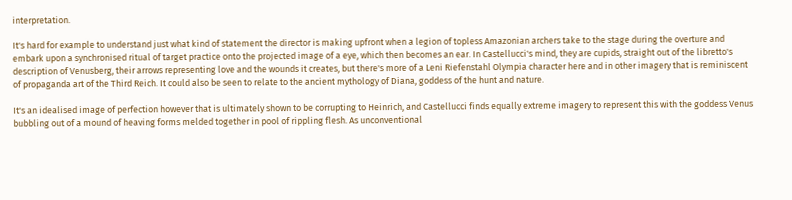interpretation.

It's hard for example to understand just what kind of statement the director is making upfront when a legion of topless Amazonian archers take to the stage during the overture and embark upon a synchronised ritual of target practice onto the projected image of a eye, which then becomes an ear. In Castellucci's mind, they are cupids, straight out of the libretto's description of Venusberg, their arrows representing love and the wounds it creates, but there's more of a Leni Riefenstahl Olympia character here and in other imagery that is reminiscent of propaganda art of the Third Reich. It could also be seen to relate to the ancient mythology of Diana, goddess of the hunt and nature.

It's an idealised image of perfection however that is ultimately shown to be corrupting to Heinrich, and Castellucci finds equally extreme imagery to represent this with the goddess Venus bubbling out of a mound of heaving forms melded together in pool of rippling flesh. As unconventional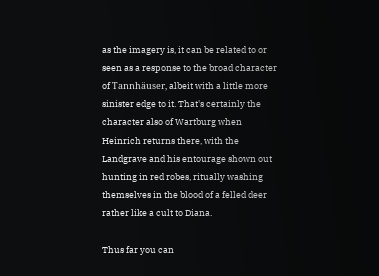as the imagery is, it can be related to or seen as a response to the broad character of Tannhäuser, albeit with a little more sinister edge to it. That's certainly the character also of Wartburg when Heinrich returns there, with the Landgrave and his entourage shown out hunting in red robes, ritually washing themselves in the blood of a felled deer rather like a cult to Diana.

Thus far you can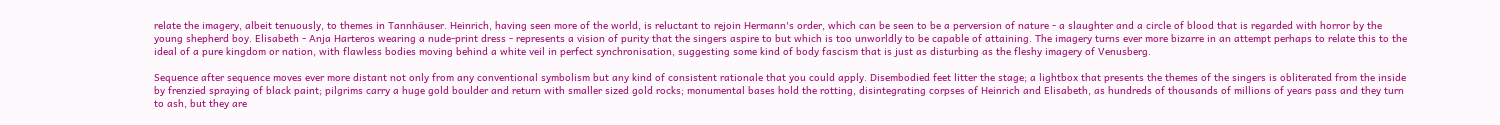relate the imagery, albeit tenuously, to themes in Tannhäuser. Heinrich, having seen more of the world, is reluctant to rejoin Hermann's order, which can be seen to be a perversion of nature - a slaughter and a circle of blood that is regarded with horror by the young shepherd boy. Elisabeth - Anja Harteros wearing a nude-print dress - represents a vision of purity that the singers aspire to but which is too unworldly to be capable of attaining. The imagery turns ever more bizarre in an attempt perhaps to relate this to the ideal of a pure kingdom or nation, with flawless bodies moving behind a white veil in perfect synchronisation, suggesting some kind of body fascism that is just as disturbing as the fleshy imagery of Venusberg.

Sequence after sequence moves ever more distant not only from any conventional symbolism but any kind of consistent rationale that you could apply. Disembodied feet litter the stage; a lightbox that presents the themes of the singers is obliterated from the inside by frenzied spraying of black paint; pilgrims carry a huge gold boulder and return with smaller sized gold rocks; monumental bases hold the rotting, disintegrating corpses of Heinrich and Elisabeth, as hundreds of thousands of millions of years pass and they turn to ash, but they are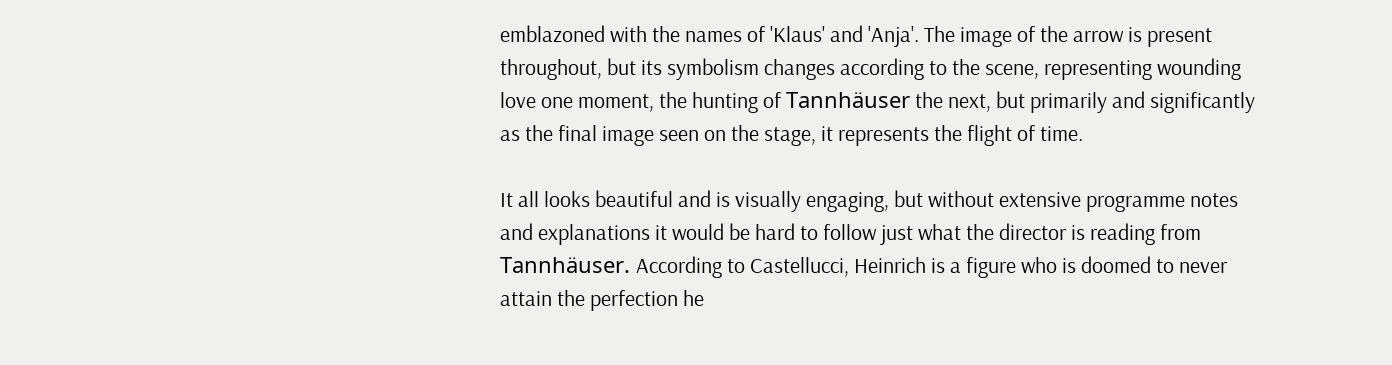emblazoned with the names of 'Klaus' and 'Anja'. The image of the arrow is present throughout, but its symbolism changes according to the scene, representing wounding love one moment, the hunting of Tannhäuser the next, but primarily and significantly as the final image seen on the stage, it represents the flight of time.

It all looks beautiful and is visually engaging, but without extensive programme notes and explanations it would be hard to follow just what the director is reading from Tannhäuser. According to Castellucci, Heinrich is a figure who is doomed to never attain the perfection he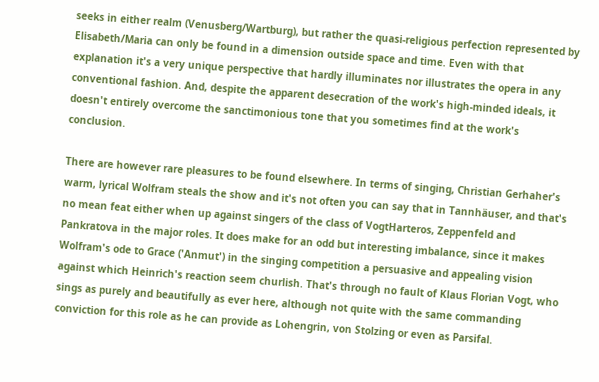seeks in either realm (Venusberg/Wartburg), but rather the quasi-religious perfection represented by Elisabeth/Maria can only be found in a dimension outside space and time. Even with that explanation it's a very unique perspective that hardly illuminates nor illustrates the opera in any conventional fashion. And, despite the apparent desecration of the work's high-minded ideals, it doesn't entirely overcome the sanctimonious tone that you sometimes find at the work's conclusion.

There are however rare pleasures to be found elsewhere. In terms of singing, Christian Gerhaher's warm, lyrical Wolfram steals the show and it's not often you can say that in Tannhäuser, and that's no mean feat either when up against singers of the class of VogtHarteros, Zeppenfeld and Pankratova in the major roles. It does make for an odd but interesting imbalance, since it makes Wolfram's ode to Grace ('Anmut') in the singing competition a persuasive and appealing vision against which Heinrich's reaction seem churlish. That's through no fault of Klaus Florian Vogt, who sings as purely and beautifully as ever here, although not quite with the same commanding conviction for this role as he can provide as Lohengrin, von Stolzing or even as Parsifal.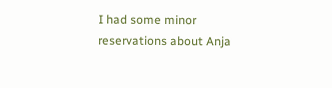I had some minor reservations about Anja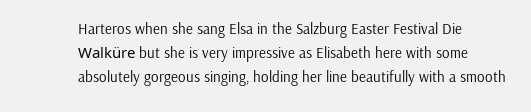Harteros when she sang Elsa in the Salzburg Easter Festival Die Walküre but she is very impressive as Elisabeth here with some absolutely gorgeous singing, holding her line beautifully with a smooth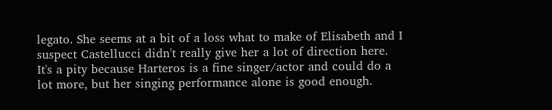legato. She seems at a bit of a loss what to make of Elisabeth and I suspect Castellucci didn't really give her a lot of direction here. It's a pity because Harteros is a fine singer/actor and could do a lot more, but her singing performance alone is good enough.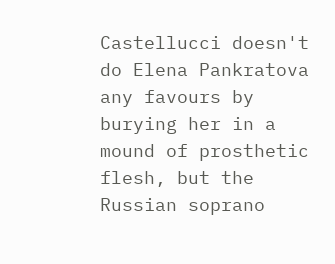Castellucci doesn't do Elena Pankratova any favours by burying her in a mound of prosthetic flesh, but the Russian soprano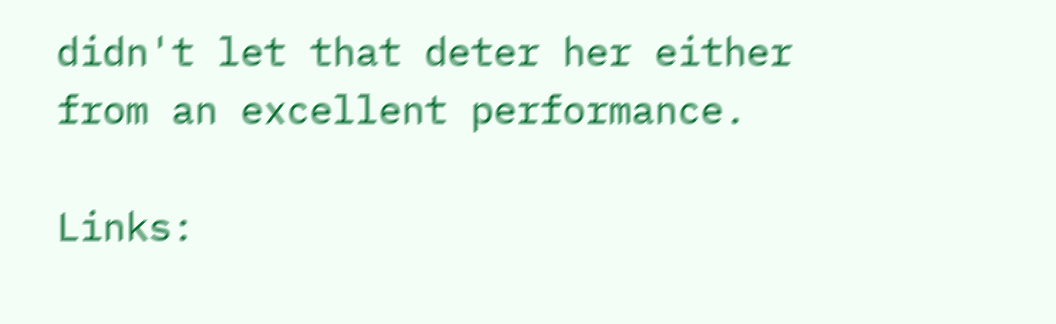didn't let that deter her either from an excellent performance.

Links: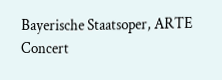Bayerische Staatsoper, ARTE Concert